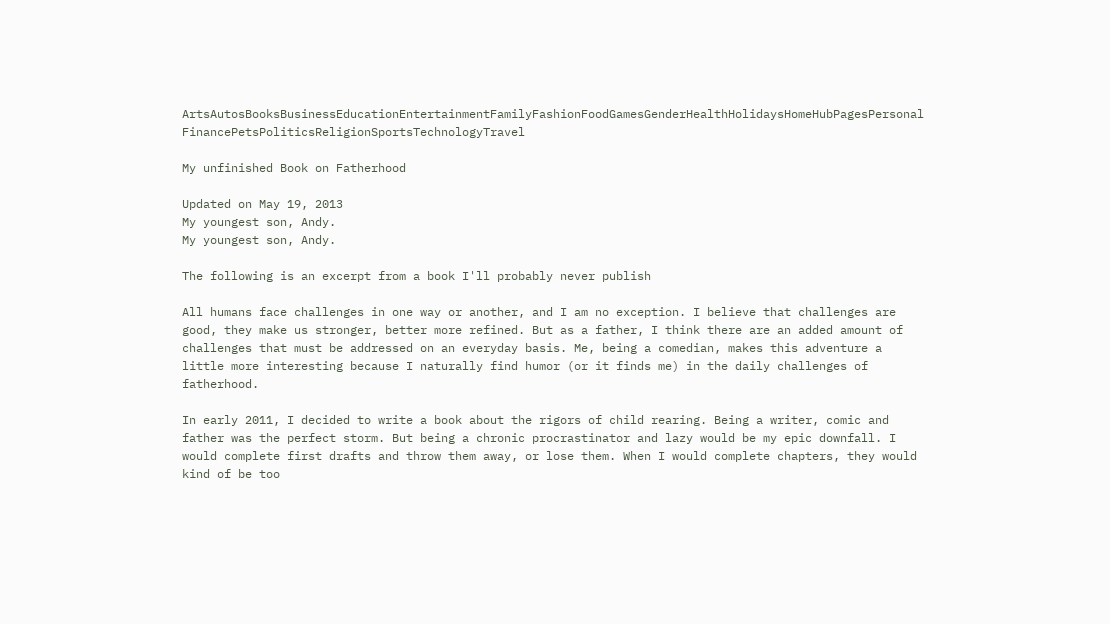ArtsAutosBooksBusinessEducationEntertainmentFamilyFashionFoodGamesGenderHealthHolidaysHomeHubPagesPersonal FinancePetsPoliticsReligionSportsTechnologyTravel

My unfinished Book on Fatherhood

Updated on May 19, 2013
My youngest son, Andy.
My youngest son, Andy.

The following is an excerpt from a book I'll probably never publish

All humans face challenges in one way or another, and I am no exception. I believe that challenges are good, they make us stronger, better more refined. But as a father, I think there are an added amount of challenges that must be addressed on an everyday basis. Me, being a comedian, makes this adventure a little more interesting because I naturally find humor (or it finds me) in the daily challenges of fatherhood.

In early 2011, I decided to write a book about the rigors of child rearing. Being a writer, comic and father was the perfect storm. But being a chronic procrastinator and lazy would be my epic downfall. I would complete first drafts and throw them away, or lose them. When I would complete chapters, they would kind of be too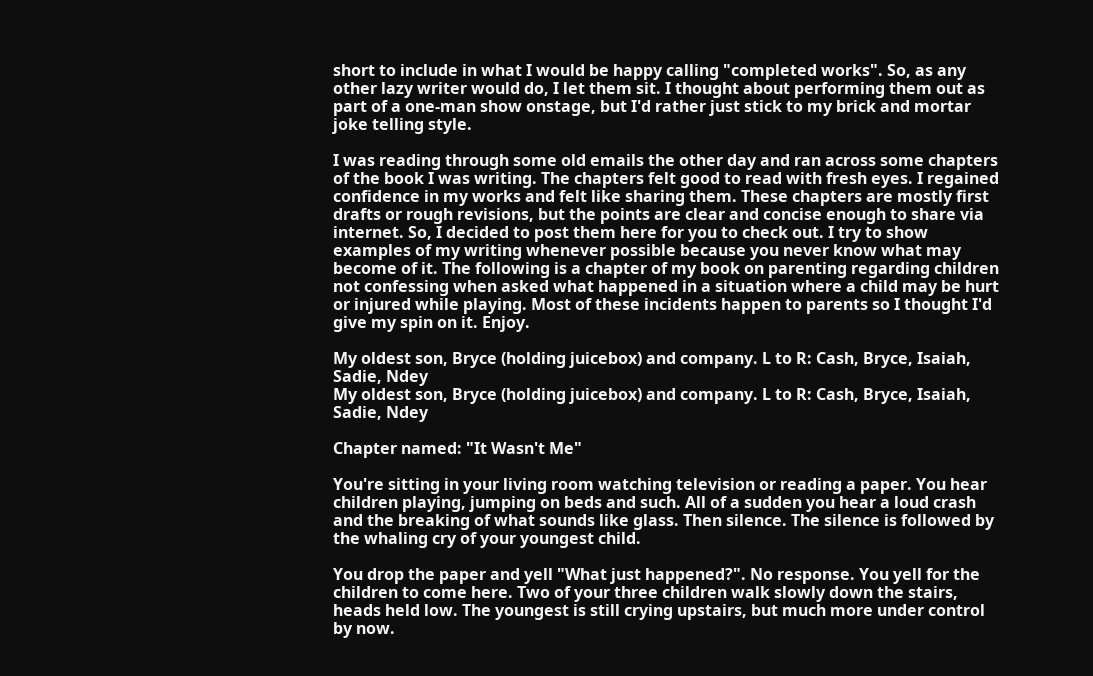short to include in what I would be happy calling "completed works". So, as any other lazy writer would do, I let them sit. I thought about performing them out as part of a one-man show onstage, but I'd rather just stick to my brick and mortar joke telling style.

I was reading through some old emails the other day and ran across some chapters of the book I was writing. The chapters felt good to read with fresh eyes. I regained confidence in my works and felt like sharing them. These chapters are mostly first drafts or rough revisions, but the points are clear and concise enough to share via internet. So, I decided to post them here for you to check out. I try to show examples of my writing whenever possible because you never know what may become of it. The following is a chapter of my book on parenting regarding children not confessing when asked what happened in a situation where a child may be hurt or injured while playing. Most of these incidents happen to parents so I thought I'd give my spin on it. Enjoy.

My oldest son, Bryce (holding juicebox) and company. L to R: Cash, Bryce, Isaiah, Sadie, Ndey
My oldest son, Bryce (holding juicebox) and company. L to R: Cash, Bryce, Isaiah, Sadie, Ndey

Chapter named: "It Wasn't Me"

You're sitting in your living room watching television or reading a paper. You hear children playing, jumping on beds and such. All of a sudden you hear a loud crash and the breaking of what sounds like glass. Then silence. The silence is followed by the whaling cry of your youngest child.

You drop the paper and yell "What just happened?". No response. You yell for the children to come here. Two of your three children walk slowly down the stairs, heads held low. The youngest is still crying upstairs, but much more under control by now.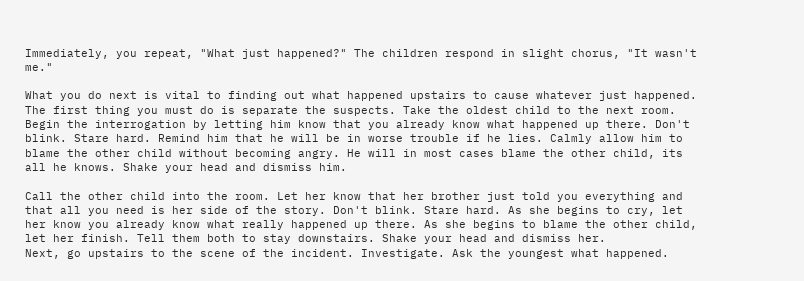Immediately, you repeat, "What just happened?" The children respond in slight chorus, "It wasn't me."

What you do next is vital to finding out what happened upstairs to cause whatever just happened. The first thing you must do is separate the suspects. Take the oldest child to the next room. Begin the interrogation by letting him know that you already know what happened up there. Don't blink. Stare hard. Remind him that he will be in worse trouble if he lies. Calmly allow him to blame the other child without becoming angry. He will in most cases blame the other child, its all he knows. Shake your head and dismiss him.

Call the other child into the room. Let her know that her brother just told you everything and that all you need is her side of the story. Don't blink. Stare hard. As she begins to cry, let her know you already know what really happened up there. As she begins to blame the other child, let her finish. Tell them both to stay downstairs. Shake your head and dismiss her.
Next, go upstairs to the scene of the incident. Investigate. Ask the youngest what happened.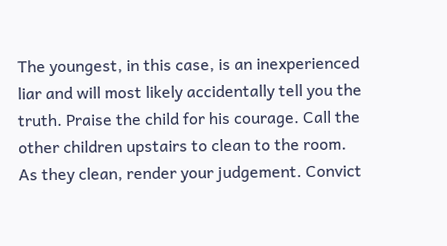The youngest, in this case, is an inexperienced liar and will most likely accidentally tell you the truth. Praise the child for his courage. Call the other children upstairs to clean to the room. As they clean, render your judgement. Convict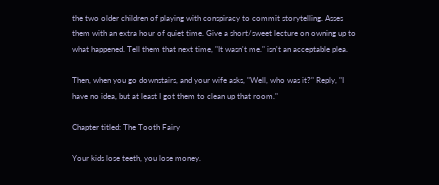the two older children of playing with conspiracy to commit storytelling. Asses them with an extra hour of quiet time. Give a short/sweet lecture on owning up to what happened. Tell them that next time, "It wasn't me." isn't an acceptable plea.

Then, when you go downstairs, and your wife asks, "Well, who was it?" Reply, "I have no idea, but at least I got them to clean up that room."

Chapter titled: The Tooth Fairy

Your kids lose teeth, you lose money.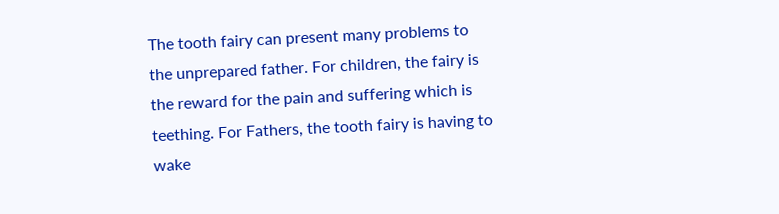The tooth fairy can present many problems to the unprepared father. For children, the fairy is the reward for the pain and suffering which is teething. For Fathers, the tooth fairy is having to wake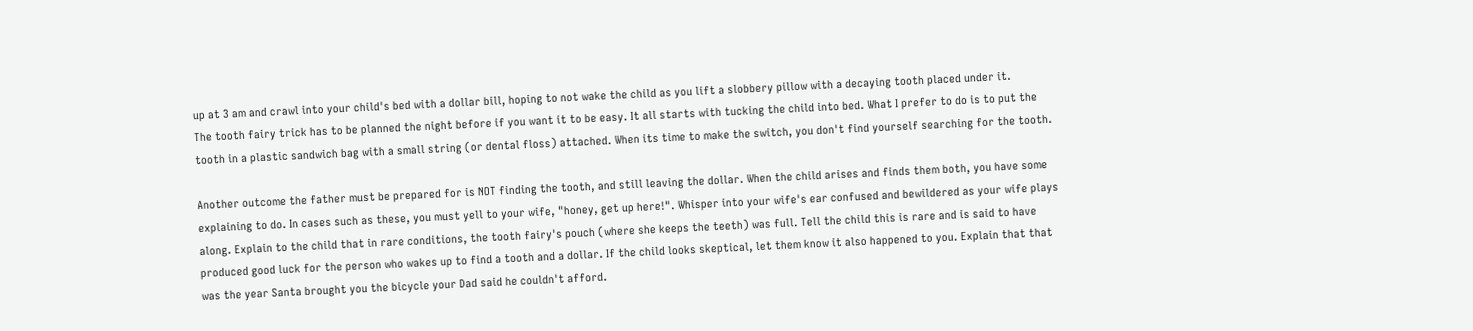up at 3 am and crawl into your child's bed with a dollar bill, hoping to not wake the child as you lift a slobbery pillow with a decaying tooth placed under it.
The tooth fairy trick has to be planned the night before if you want it to be easy. It all starts with tucking the child into bed. What I prefer to do is to put the tooth in a plastic sandwich bag with a small string (or dental floss) attached. When its time to make the switch, you don't find yourself searching for the tooth.

Another outcome the father must be prepared for is NOT finding the tooth, and still leaving the dollar. When the child arises and finds them both, you have some explaining to do. In cases such as these, you must yell to your wife, "honey, get up here!". Whisper into your wife's ear confused and bewildered as your wife plays along. Explain to the child that in rare conditions, the tooth fairy's pouch (where she keeps the teeth) was full. Tell the child this is rare and is said to have produced good luck for the person who wakes up to find a tooth and a dollar. If the child looks skeptical, let them know it also happened to you. Explain that that was the year Santa brought you the bicycle your Dad said he couldn't afford.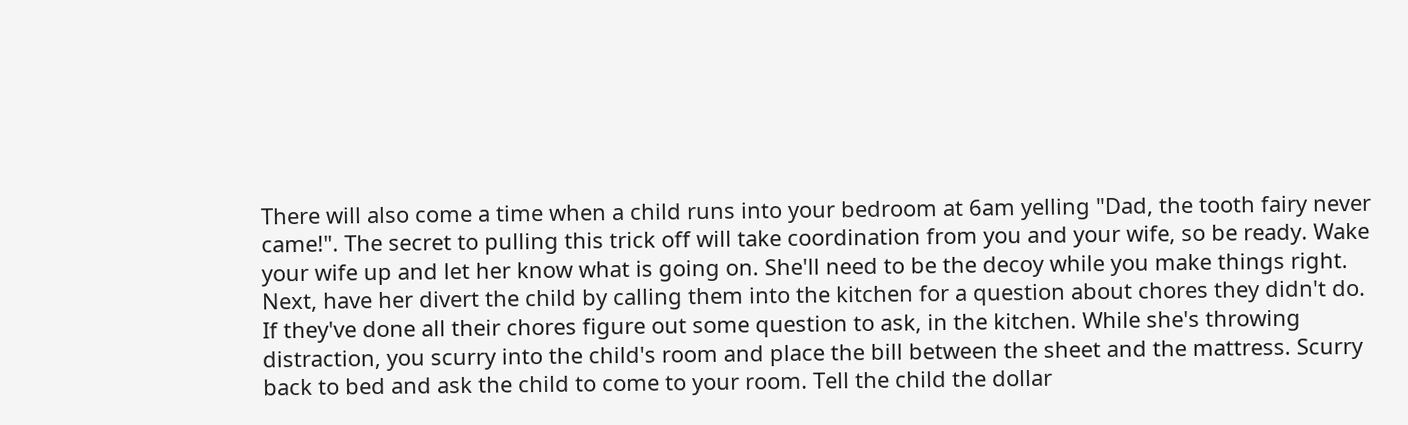There will also come a time when a child runs into your bedroom at 6am yelling "Dad, the tooth fairy never came!". The secret to pulling this trick off will take coordination from you and your wife, so be ready. Wake your wife up and let her know what is going on. She'll need to be the decoy while you make things right. Next, have her divert the child by calling them into the kitchen for a question about chores they didn't do. If they've done all their chores figure out some question to ask, in the kitchen. While she's throwing distraction, you scurry into the child's room and place the bill between the sheet and the mattress. Scurry back to bed and ask the child to come to your room. Tell the child the dollar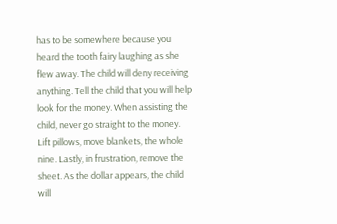has to be somewhere because you heard the tooth fairy laughing as she flew away. The child will deny receiving anything. Tell the child that you will help look for the money. When assisting the child, never go straight to the money. Lift pillows, move blankets, the whole nine. Lastly, in frustration, remove the sheet. As the dollar appears, the child will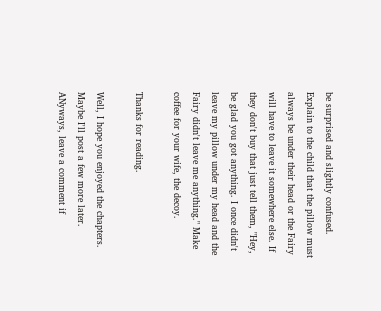be surprised and slightly confused. Explain to the child that the pillow must always be under their head or the Fairy will have to leave it somewhere else. If they don't buy that just tell them, "Hey, be glad you got anything. I once didn't leave my pillow under my head and the Fairy didn't leave me anything." Make coffee for your wife, the decoy.

Thanks for reading.

Well, I hope you enjoyed the chapters. Maybe I'll post a few more later. ANyways, leave a comment if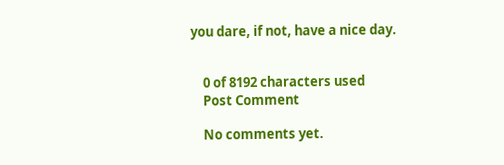you dare, if not, have a nice day.


    0 of 8192 characters used
    Post Comment

    No comments yet.